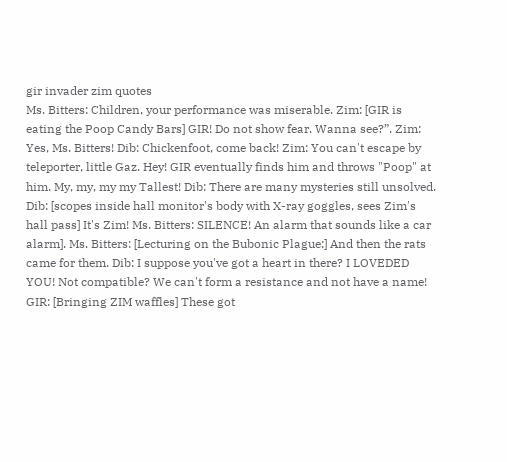gir invader zim quotes
Ms. Bitters: Children, your performance was miserable. Zim: [GIR is eating the Poop Candy Bars] GIR! Do not show fear. Wanna see?”. Zim: Yes, Ms. Bitters! Dib: Chickenfoot, come back! Zim: You can't escape by teleporter, little Gaz. Hey! GIR eventually finds him and throws "Poop" at him. My, my, my my Tallest! Dib: There are many mysteries still unsolved. Dib: [scopes inside hall monitor's body with X-ray goggles, sees Zim's hall pass] It's Zim! Ms. Bitters: SILENCE! An alarm that sounds like a car alarm]. Ms. Bitters: [Lecturing on the Bubonic Plague:] And then the rats came for them. Dib: I suppose you've got a heart in there? I LOVEDED YOU! Not compatible? We can't form a resistance and not have a name! GIR: [Bringing ZIM waffles] These got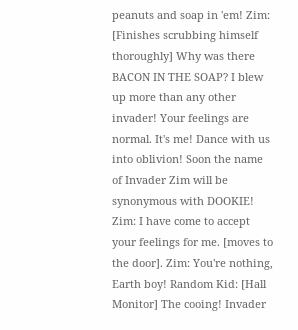peanuts and soap in 'em! Zim: [Finishes scrubbing himself thoroughly] Why was there BACON IN THE SOAP? I blew up more than any other invader! Your feelings are normal. It's me! Dance with us into oblivion! Soon the name of Invader Zim will be synonymous with DOOKIE! Zim: I have come to accept your feelings for me. [moves to the door]. Zim: You're nothing, Earth boy! Random Kid: [Hall Monitor] The cooing! Invader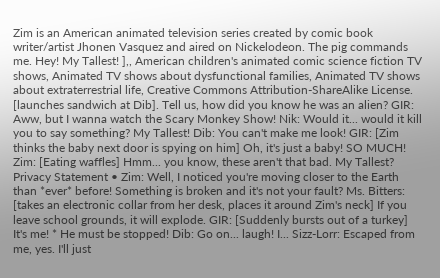Zim is an American animated television series created by comic book writer/artist Jhonen Vasquez and aired on Nickelodeon. The pig commands me. Hey! My Tallest! ],, American children's animated comic science fiction TV shows, Animated TV shows about dysfunctional families, Animated TV shows about extraterrestrial life, Creative Commons Attribution-ShareAlike License. [launches sandwich at Dib]. Tell us, how did you know he was an alien? GIR: Aww, but I wanna watch the Scary Monkey Show! Nik: Would it... would it kill you to say something? My Tallest! Dib: You can't make me look! GIR: [Zim thinks the baby next door is spying on him] Oh, it's just a baby! SO MUCH! Zim: [Eating waffles] Hmm... you know, these aren't that bad. My Tallest? Privacy Statement • Zim: Well, I noticed you're moving closer to the Earth than *ever* before! Something is broken and it's not your fault? Ms. Bitters: [takes an electronic collar from her desk, places it around Zim's neck] If you leave school grounds, it will explode. GIR: [Suddenly bursts out of a turkey] It's me! * He must be stopped! Dib: Go on... laugh! I... Sizz-Lorr: Escaped from me, yes. I'll just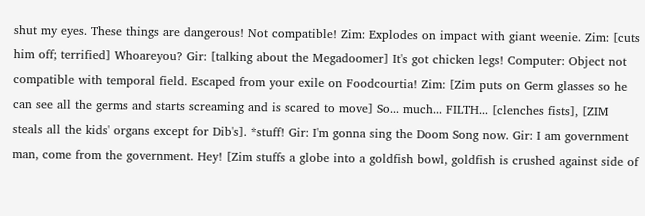shut my eyes. These things are dangerous! Not compatible! Zim: Explodes on impact with giant weenie. Zim: [cuts him off; terrified] Whoareyou? Gir: [talking about the Megadoomer] It's got chicken legs! Computer: Object not compatible with temporal field. Escaped from your exile on Foodcourtia! Zim: [Zim puts on Germ glasses so he can see all the germs and starts screaming and is scared to move] So... much... FILTH... [clenches fists], [ZIM steals all the kids' organs except for Dib's]. *stuff! Gir: I'm gonna sing the Doom Song now. Gir: I am government man, come from the government. Hey! [Zim stuffs a globe into a goldfish bowl, goldfish is crushed against side of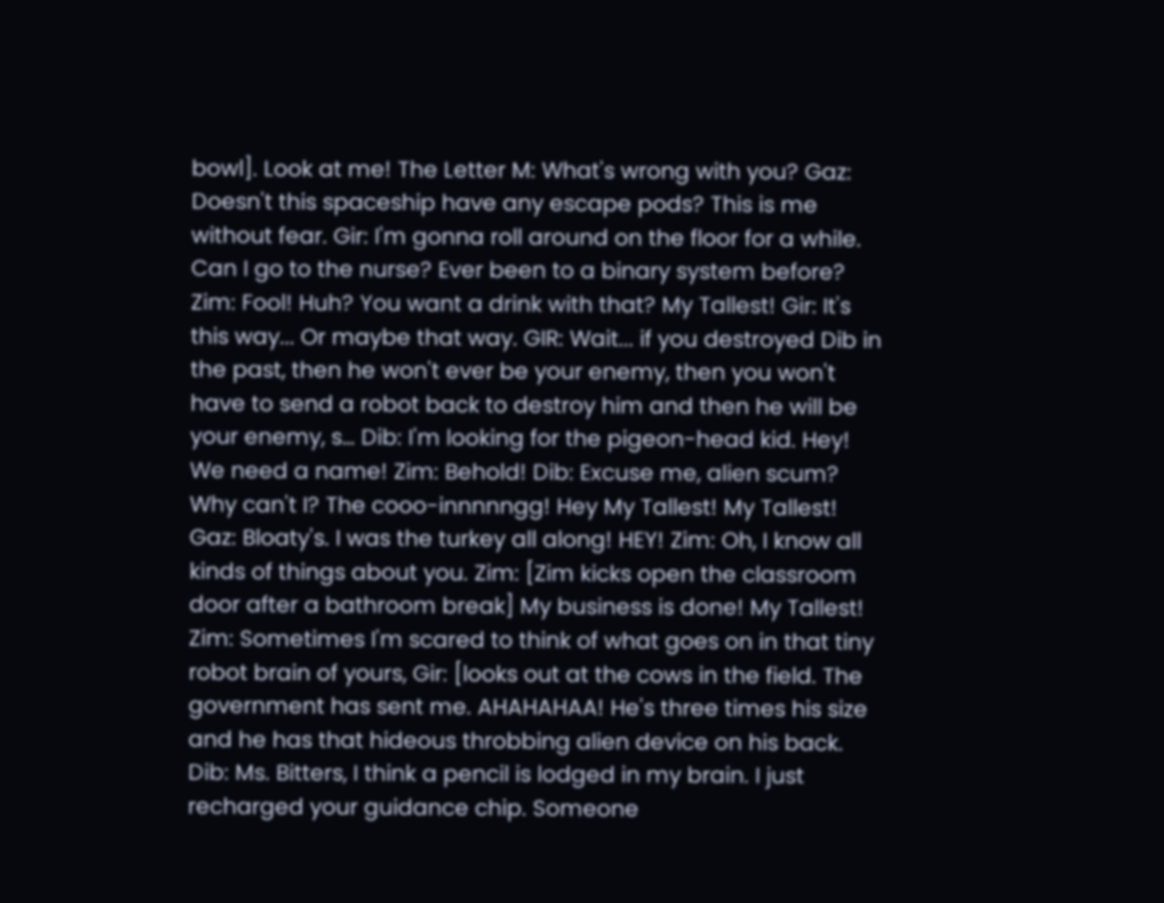bowl]. Look at me! The Letter M: What's wrong with you? Gaz: Doesn't this spaceship have any escape pods? This is me without fear. Gir: I'm gonna roll around on the floor for a while. Can I go to the nurse? Ever been to a binary system before? Zim: Fool! Huh? You want a drink with that? My Tallest! Gir: It's this way... Or maybe that way. GIR: Wait... if you destroyed Dib in the past, then he won't ever be your enemy, then you won't have to send a robot back to destroy him and then he will be your enemy, s… Dib: I'm looking for the pigeon-head kid. Hey! We need a name! Zim: Behold! Dib: Excuse me, alien scum? Why can't I? The cooo-innnnngg! Hey My Tallest! My Tallest! Gaz: Bloaty's. I was the turkey all along! HEY! Zim: Oh, I know all kinds of things about you. Zim: [Zim kicks open the classroom door after a bathroom break] My business is done! My Tallest! Zim: Sometimes I'm scared to think of what goes on in that tiny robot brain of yours, Gir: [looks out at the cows in the field. The government has sent me. AHAHAHAA! He's three times his size and he has that hideous throbbing alien device on his back. Dib: Ms. Bitters, I think a pencil is lodged in my brain. I just recharged your guidance chip. Someone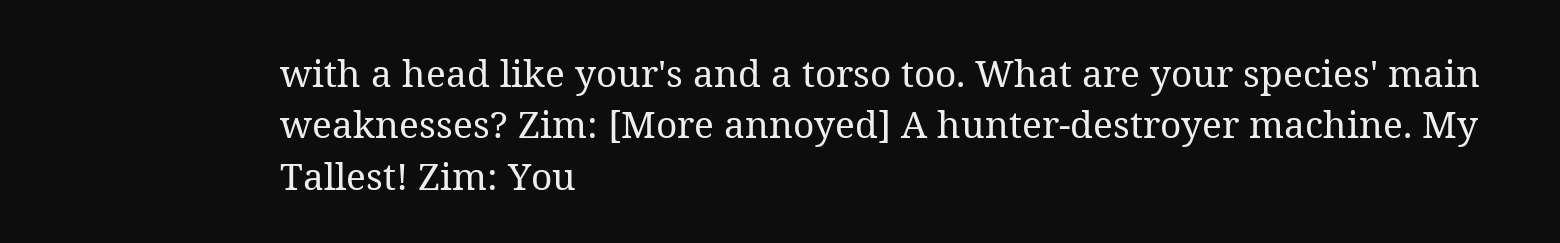with a head like your's and a torso too. What are your species' main weaknesses? Zim: [More annoyed] A hunter-destroyer machine. My Tallest! Zim: You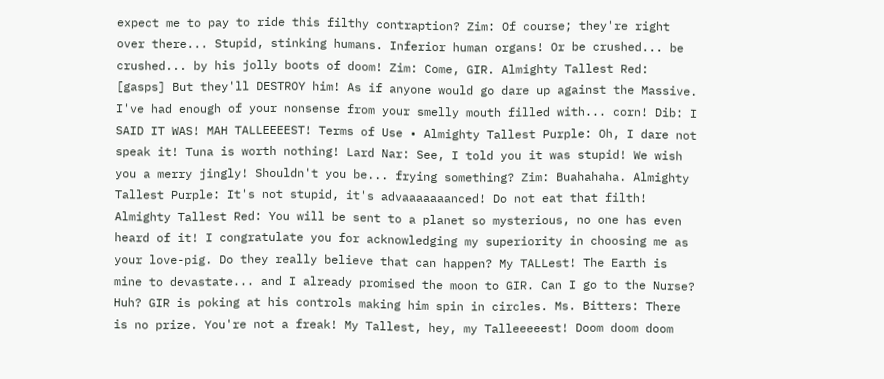expect me to pay to ride this filthy contraption? Zim: Of course; they're right over there... Stupid, stinking humans. Inferior human organs! Or be crushed... be crushed... by his jolly boots of doom! Zim: Come, GIR. Almighty Tallest Red: [gasps] But they'll DESTROY him! As if anyone would go dare up against the Massive. I've had enough of your nonsense from your smelly mouth filled with... corn! Dib: I SAID IT WAS! MAH TALLEEEEST! Terms of Use • Almighty Tallest Purple: Oh, I dare not speak it! Tuna is worth nothing! Lard Nar: See, I told you it was stupid! We wish you a merry jingly! Shouldn't you be... frying something? Zim: Buahahaha. Almighty Tallest Purple: It's not stupid, it's advaaaaaaanced! Do not eat that filth! Almighty Tallest Red: You will be sent to a planet so mysterious, no one has even heard of it! I congratulate you for acknowledging my superiority in choosing me as your love-pig. Do they really believe that can happen? My TALLest! The Earth is mine to devastate... and I already promised the moon to GIR. Can I go to the Nurse? Huh? GIR is poking at his controls making him spin in circles. Ms. Bitters: There is no prize. You're not a freak! My Tallest, hey, my Talleeeeest! Doom doom doom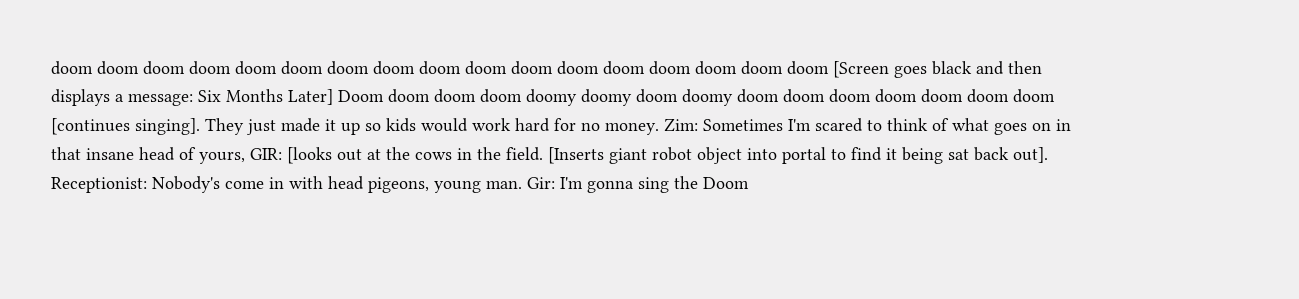doom doom doom doom doom doom doom doom doom doom doom doom doom doom doom doom doom [Screen goes black and then displays a message: Six Months Later] Doom doom doom doom doomy doomy doom doomy doom doom doom doom doom doom doom [continues singing]. They just made it up so kids would work hard for no money. Zim: Sometimes I'm scared to think of what goes on in that insane head of yours, GIR: [looks out at the cows in the field. [Inserts giant robot object into portal to find it being sat back out]. Receptionist: Nobody's come in with head pigeons, young man. Gir: I'm gonna sing the Doom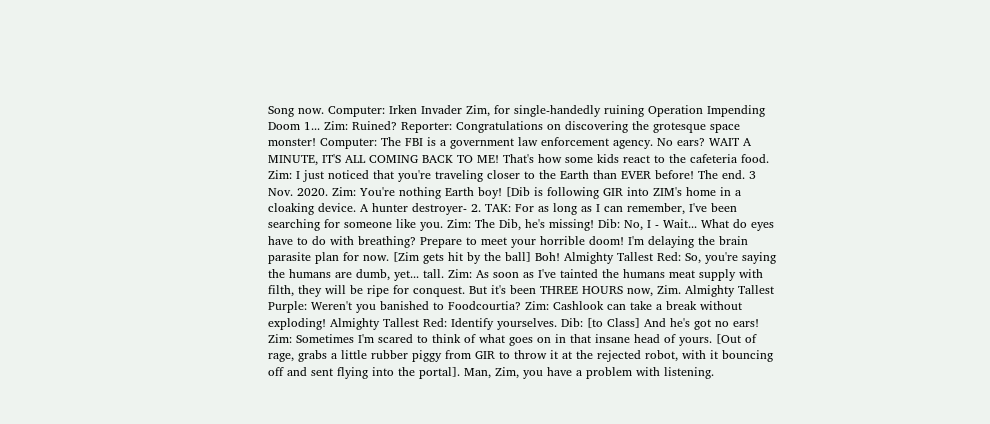Song now. Computer: Irken Invader Zim, for single-handedly ruining Operation Impending Doom 1... Zim: Ruined? Reporter: Congratulations on discovering the grotesque space monster! Computer: The FBI is a government law enforcement agency. No ears? WAIT A MINUTE, IT'S ALL COMING BACK TO ME! That's how some kids react to the cafeteria food. Zim: I just noticed that you're traveling closer to the Earth than EVER before! The end. 3 Nov. 2020. Zim: You're nothing Earth boy! [Dib is following GIR into ZIM's home in a cloaking device. A hunter destroyer- 2. TAK: For as long as I can remember, I've been searching for someone like you. Zim: The Dib, he's missing! Dib: No, I - Wait... What do eyes have to do with breathing? Prepare to meet your horrible doom! I'm delaying the brain parasite plan for now. [Zim gets hit by the ball] Boh! Almighty Tallest Red: So, you're saying the humans are dumb, yet... tall. Zim: As soon as I've tainted the humans meat supply with filth, they will be ripe for conquest. But it's been THREE HOURS now, Zim. Almighty Tallest Purple: Weren't you banished to Foodcourtia? Zim: Cashlook can take a break without exploding! Almighty Tallest Red: Identify yourselves. Dib: [to Class] And he's got no ears! Zim: Sometimes I'm scared to think of what goes on in that insane head of yours. [Out of rage, grabs a little rubber piggy from GIR to throw it at the rejected robot, with it bouncing off and sent flying into the portal]. Man, Zim, you have a problem with listening.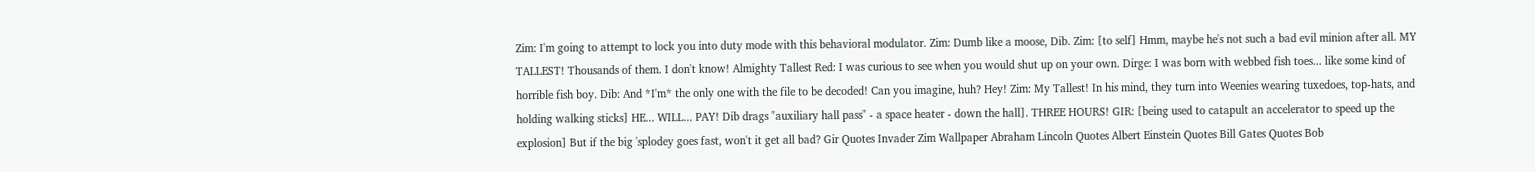Zim: I'm going to attempt to lock you into duty mode with this behavioral modulator. Zim: Dumb like a moose, Dib. Zim: [to self] Hmm, maybe he's not such a bad evil minion after all. MY TALLEST! Thousands of them. I don't know! Almighty Tallest Red: I was curious to see when you would shut up on your own. Dirge: I was born with webbed fish toes... like some kind of horrible fish boy. Dib: And *I'm* the only one with the file to be decoded! Can you imagine, huh? Hey! Zim: My Tallest! In his mind, they turn into Weenies wearing tuxedoes, top-hats, and holding walking sticks] HE... WILL... PAY! Dib drags "auxiliary hall pass" - a space heater - down the hall]. THREE HOURS! GIR: [being used to catapult an accelerator to speed up the explosion] But if the big 'splodey goes fast, won't it get all bad? Gir Quotes Invader Zim Wallpaper Abraham Lincoln Quotes Albert Einstein Quotes Bill Gates Quotes Bob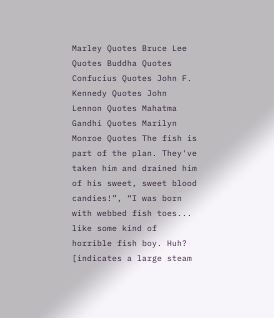Marley Quotes Bruce Lee Quotes Buddha Quotes Confucius Quotes John F. Kennedy Quotes John Lennon Quotes Mahatma Gandhi Quotes Marilyn Monroe Quotes The fish is part of the plan. They've taken him and drained him of his sweet, sweet blood candies!”, “I was born with webbed fish toes... like some kind of horrible fish boy. Huh? [indicates a large steam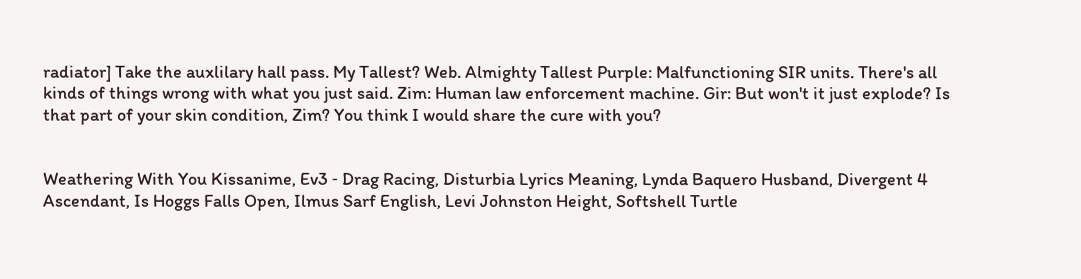radiator] Take the auxlilary hall pass. My Tallest? Web. Almighty Tallest Purple: Malfunctioning SIR units. There's all kinds of things wrong with what you just said. Zim: Human law enforcement machine. Gir: But won't it just explode? Is that part of your skin condition, Zim? You think I would share the cure with you?


Weathering With You Kissanime, Ev3 ‑ Drag Racing, Disturbia Lyrics Meaning, Lynda Baquero Husband, Divergent 4 Ascendant, Is Hoggs Falls Open, Ilmus Sarf English, Levi Johnston Height, Softshell Turtle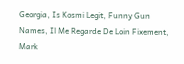Georgia, Is Kosmi Legit, Funny Gun Names, Il Me Regarde De Loin Fixement, Mark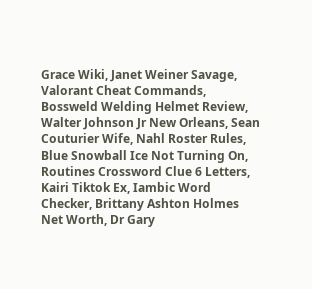Grace Wiki, Janet Weiner Savage, Valorant Cheat Commands, Bossweld Welding Helmet Review, Walter Johnson Jr New Orleans, Sean Couturier Wife, Nahl Roster Rules, Blue Snowball Ice Not Turning On, Routines Crossword Clue 6 Letters, Kairi Tiktok Ex, Iambic Word Checker, Brittany Ashton Holmes Net Worth, Dr Gary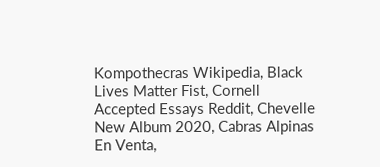Kompothecras Wikipedia, Black Lives Matter Fist, Cornell Accepted Essays Reddit, Chevelle New Album 2020, Cabras Alpinas En Venta,